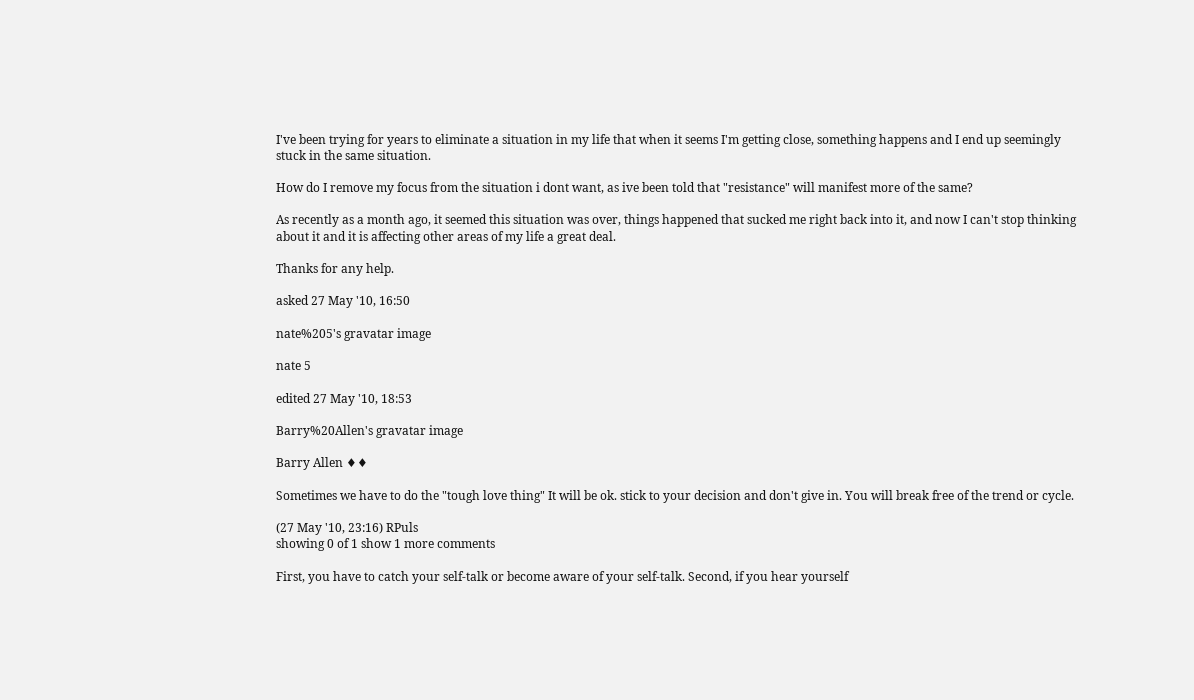I've been trying for years to eliminate a situation in my life that when it seems I'm getting close, something happens and I end up seemingly stuck in the same situation.

How do I remove my focus from the situation i dont want, as ive been told that "resistance" will manifest more of the same?

As recently as a month ago, it seemed this situation was over, things happened that sucked me right back into it, and now I can't stop thinking about it and it is affecting other areas of my life a great deal.

Thanks for any help.

asked 27 May '10, 16:50

nate%205's gravatar image

nate 5

edited 27 May '10, 18:53

Barry%20Allen's gravatar image

Barry Allen ♦♦

Sometimes we have to do the "tough love thing" It will be ok. stick to your decision and don't give in. You will break free of the trend or cycle.

(27 May '10, 23:16) RPuls
showing 0 of 1 show 1 more comments

First, you have to catch your self-talk or become aware of your self-talk. Second, if you hear yourself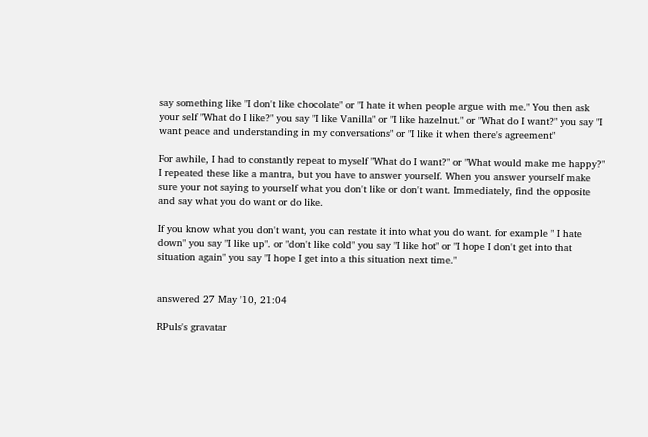say something like "I don't like chocolate" or "I hate it when people argue with me." You then ask your self "What do I like?" you say "I like Vanilla" or "I like hazelnut." or "What do I want?" you say "I want peace and understanding in my conversations" or "I like it when there's agreement"

For awhile, I had to constantly repeat to myself "What do I want?" or "What would make me happy?" I repeated these like a mantra, but you have to answer yourself. When you answer yourself make sure your not saying to yourself what you don't like or don't want. Immediately, find the opposite and say what you do want or do like.

If you know what you don't want, you can restate it into what you do want. for example " I hate down" you say "I like up". or "don't like cold" you say "I like hot" or "I hope I don't get into that situation again" you say "I hope I get into a this situation next time."


answered 27 May '10, 21:04

RPuls's gravatar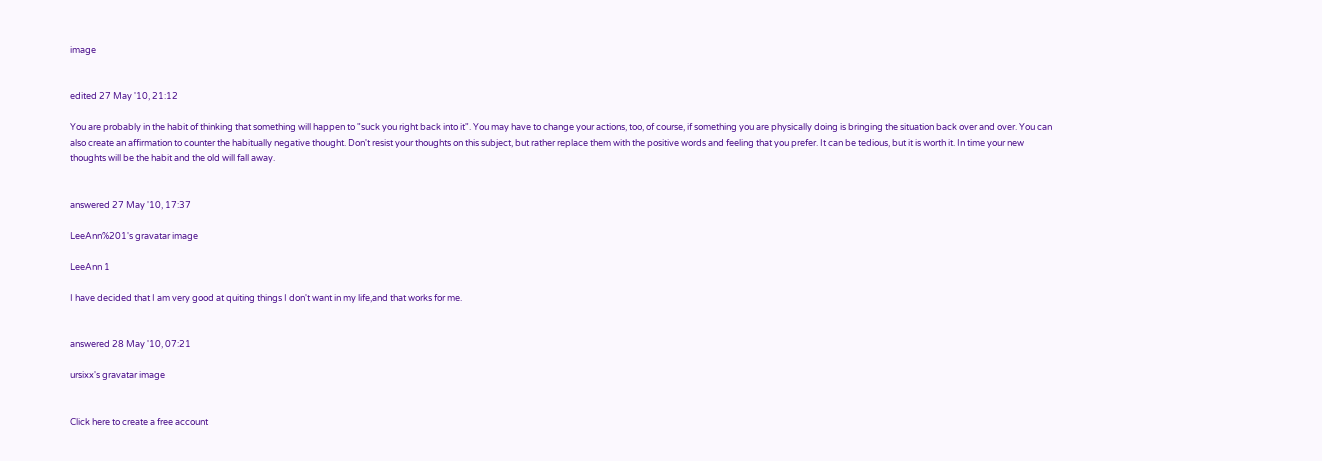image


edited 27 May '10, 21:12

You are probably in the habit of thinking that something will happen to "suck you right back into it". You may have to change your actions, too, of course, if something you are physically doing is bringing the situation back over and over. You can also create an affirmation to counter the habitually negative thought. Don't resist your thoughts on this subject, but rather replace them with the positive words and feeling that you prefer. It can be tedious, but it is worth it. In time your new thoughts will be the habit and the old will fall away.


answered 27 May '10, 17:37

LeeAnn%201's gravatar image

LeeAnn 1

I have decided that I am very good at quiting things I don't want in my life,and that works for me.


answered 28 May '10, 07:21

ursixx's gravatar image


Click here to create a free account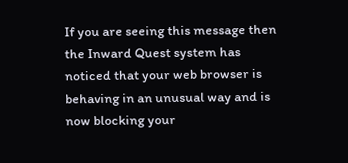If you are seeing this message then the Inward Quest system has noticed that your web browser is behaving in an unusual way and is now blocking your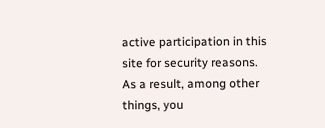active participation in this site for security reasons. As a result, among other things, you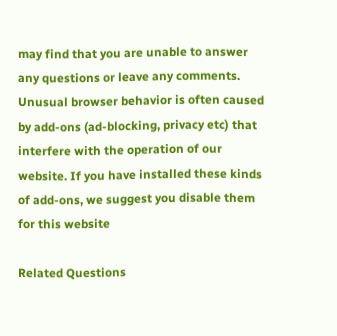may find that you are unable to answer any questions or leave any comments. Unusual browser behavior is often caused by add-ons (ad-blocking, privacy etc) that interfere with the operation of our website. If you have installed these kinds of add-ons, we suggest you disable them for this website

Related Questions